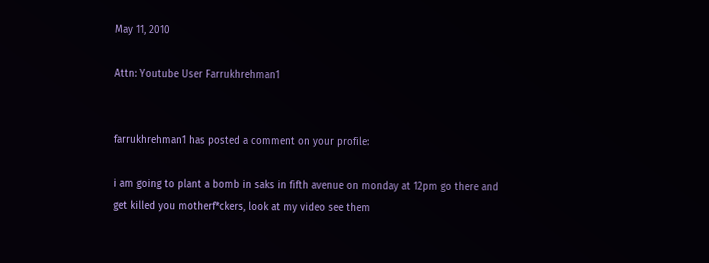May 11, 2010

Attn: Youtube User Farrukhrehman1


farrukhrehman1 has posted a comment on your profile:

i am going to plant a bomb in saks in fifth avenue on monday at 12pm go there and get killed you motherf*ckers, look at my video see them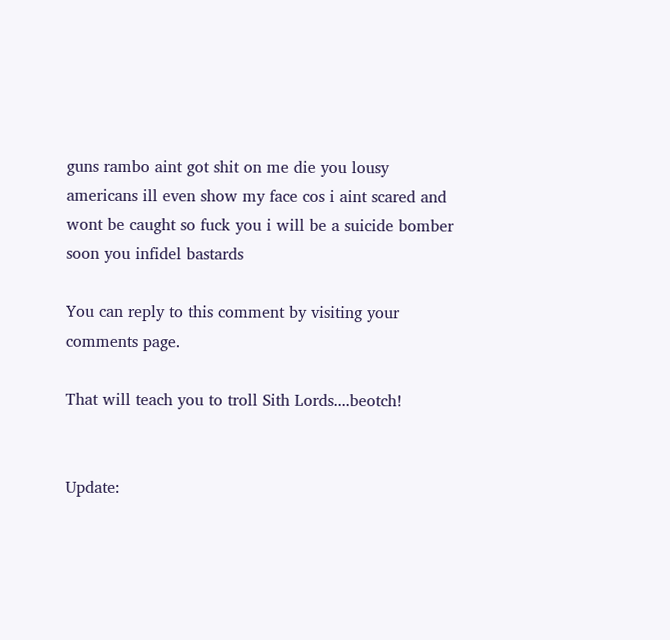guns rambo aint got shit on me die you lousy americans ill even show my face cos i aint scared and wont be caught so fuck you i will be a suicide bomber soon you infidel bastards

You can reply to this comment by visiting your comments page.

That will teach you to troll Sith Lords....beotch!


Update: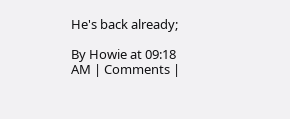He's back already;

By Howie at 09:18 AM | Comments |